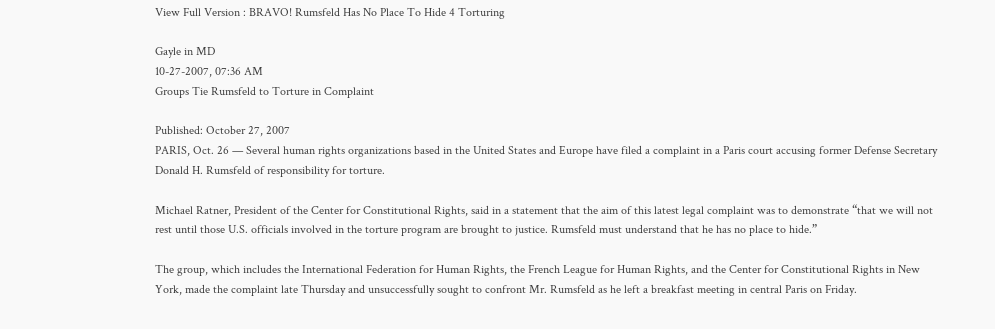View Full Version : BRAVO! Rumsfeld Has No Place To Hide 4 Torturing

Gayle in MD
10-27-2007, 07:36 AM
Groups Tie Rumsfeld to Torture in Complaint

Published: October 27, 2007
PARIS, Oct. 26 — Several human rights organizations based in the United States and Europe have filed a complaint in a Paris court accusing former Defense Secretary Donald H. Rumsfeld of responsibility for torture.

Michael Ratner, President of the Center for Constitutional Rights, said in a statement that the aim of this latest legal complaint was to demonstrate “that we will not rest until those U.S. officials involved in the torture program are brought to justice. Rumsfeld must understand that he has no place to hide.”

The group, which includes the International Federation for Human Rights, the French League for Human Rights, and the Center for Constitutional Rights in New York, made the complaint late Thursday and unsuccessfully sought to confront Mr. Rumsfeld as he left a breakfast meeting in central Paris on Friday.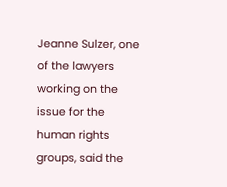Jeanne Sulzer, one of the lawyers working on the issue for the human rights groups, said the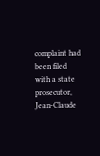complaint had been filed with a state prosecutor, Jean-Claude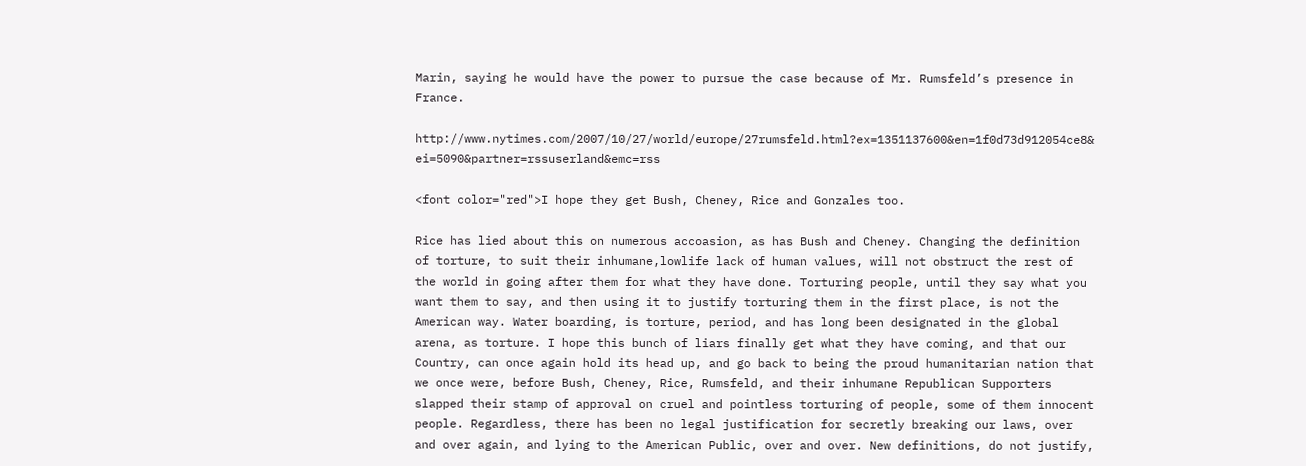Marin, saying he would have the power to pursue the case because of Mr. Rumsfeld’s presence in France.

http://www.nytimes.com/2007/10/27/world/europe/27rumsfeld.html?ex=1351137600&en=1f0d73d912054ce8& ei=5090&partner=rssuserland&emc=rss

<font color="red">I hope they get Bush, Cheney, Rice and Gonzales too.

Rice has lied about this on numerous accoasion, as has Bush and Cheney. Changing the definition of torture, to suit their inhumane,lowlife lack of human values, will not obstruct the rest of the world in going after them for what they have done. Torturing people, until they say what you want them to say, and then using it to justify torturing them in the first place, is not the American way. Water boarding, is torture, period, and has long been designated in the global arena, as torture. I hope this bunch of liars finally get what they have coming, and that our Country, can once again hold its head up, and go back to being the proud humanitarian nation that we once were, before Bush, Cheney, Rice, Rumsfeld, and their inhumane Republican Supporters slapped their stamp of approval on cruel and pointless torturing of people, some of them innocent people. Regardless, there has been no legal justification for secretly breaking our laws, over and over again, and lying to the American Public, over and over. New definitions, do not justify,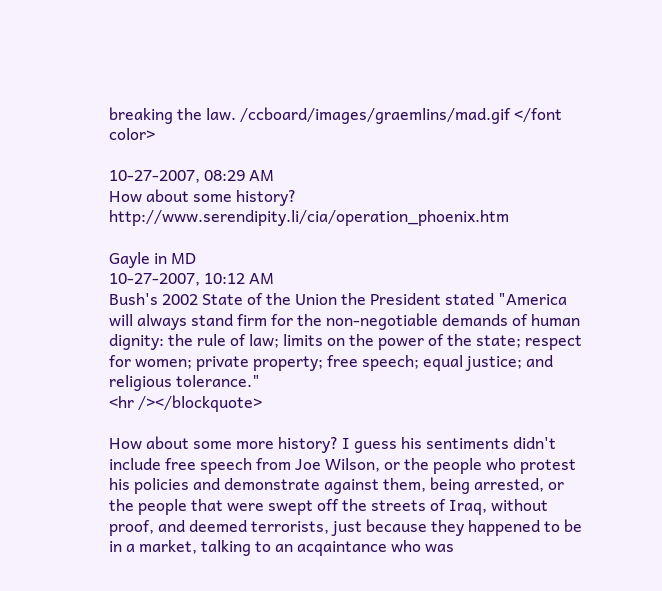breaking the law. /ccboard/images/graemlins/mad.gif </font color>

10-27-2007, 08:29 AM
How about some history? http://www.serendipity.li/cia/operation_phoenix.htm

Gayle in MD
10-27-2007, 10:12 AM
Bush's 2002 State of the Union the President stated "America will always stand firm for the non-negotiable demands of human dignity: the rule of law; limits on the power of the state; respect for women; private property; free speech; equal justice; and religious tolerance."
<hr /></blockquote>

How about some more history? I guess his sentiments didn't include free speech from Joe Wilson, or the people who protest his policies and demonstrate against them, being arrested, or the people that were swept off the streets of Iraq, without proof, and deemed terrorists, just because they happened to be in a market, talking to an acqaintance who was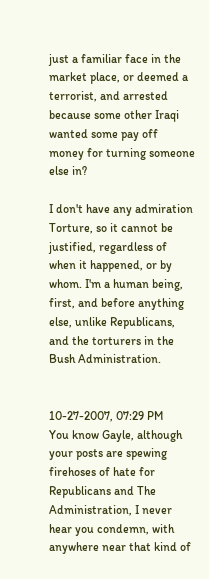just a familiar face in the market place, or deemed a terrorist, and arrested because some other Iraqi wanted some pay off money for turning someone else in?

I don't have any admiration Torture, so it cannot be justified, regardless of when it happened, or by whom. I'm a human being, first, and before anything else, unlike Republicans, and the torturers in the Bush Administration.


10-27-2007, 07:29 PM
You know Gayle, although your posts are spewing firehoses of hate for Republicans and The Administration, I never hear you condemn, with anywhere near that kind of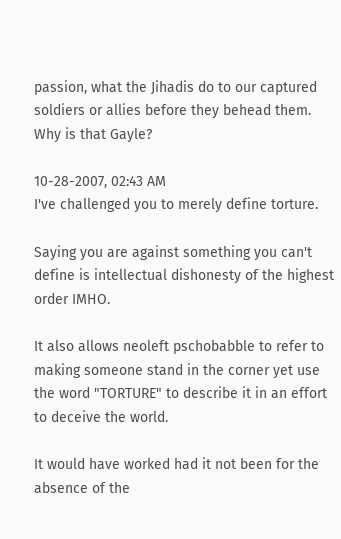passion, what the Jihadis do to our captured soldiers or allies before they behead them.
Why is that Gayle?

10-28-2007, 02:43 AM
I've challenged you to merely define torture.

Saying you are against something you can't define is intellectual dishonesty of the highest order IMHO.

It also allows neoleft pschobabble to refer to making someone stand in the corner yet use the word "TORTURE" to describe it in an effort to deceive the world.

It would have worked had it not been for the absence of the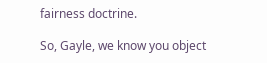fairness doctrine.

So, Gayle, we know you object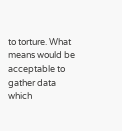to torture. What means would be acceptable to gather data which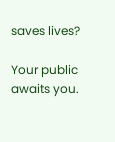saves lives?

Your public awaits you.